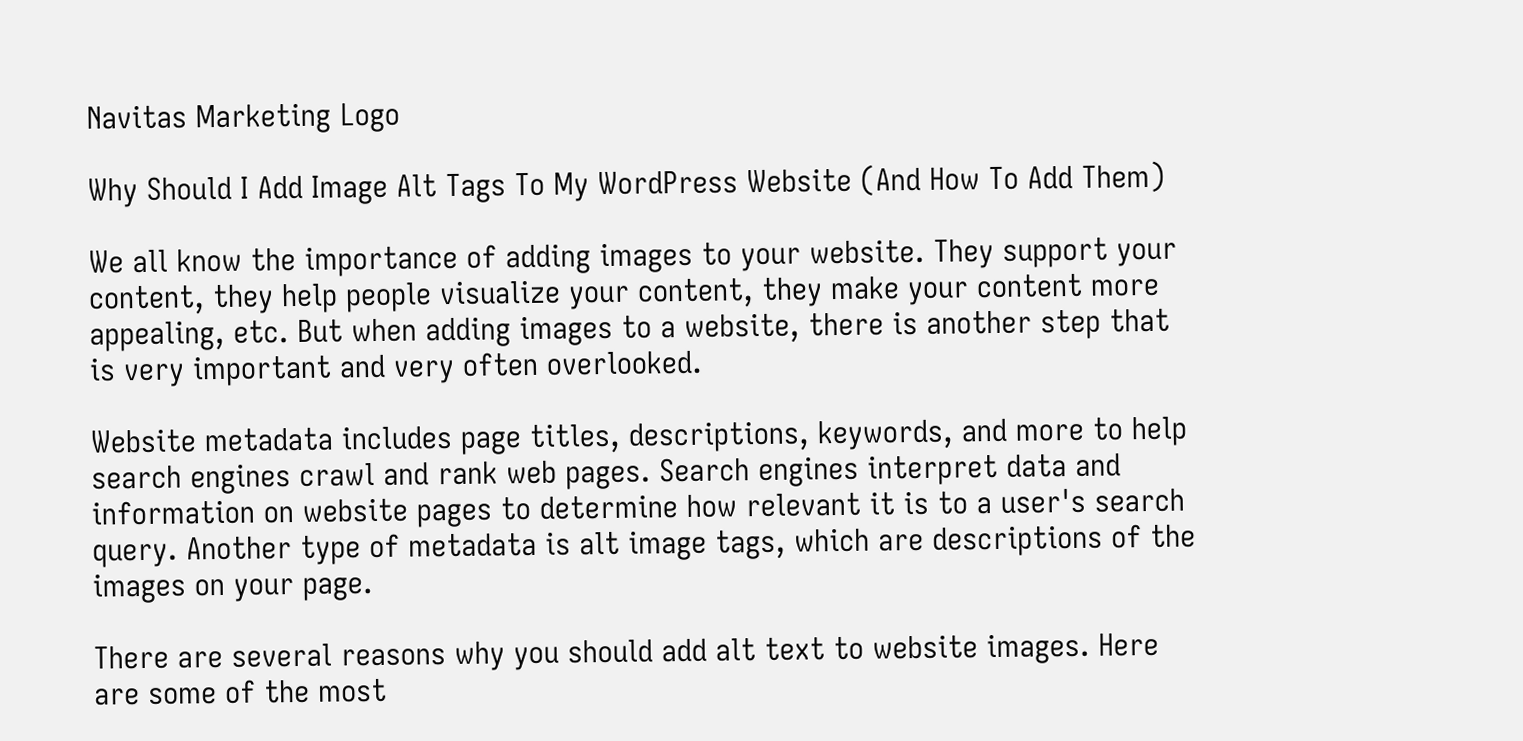Navitas Marketing Logo

Why Should I Add Image Alt Tags To My WordPress Website (And How To Add Them)

We all know the importance of adding images to your website. They support your content, they help people visualize your content, they make your content more appealing, etc. But when adding images to a website, there is another step that is very important and very often overlooked.

Website metadata includes page titles, descriptions, keywords, and more to help search engines crawl and rank web pages. Search engines interpret data and information on website pages to determine how relevant it is to a user's search query. Another type of metadata is alt image tags, which are descriptions of the images on your page.

There are several reasons why you should add alt text to website images. Here are some of the most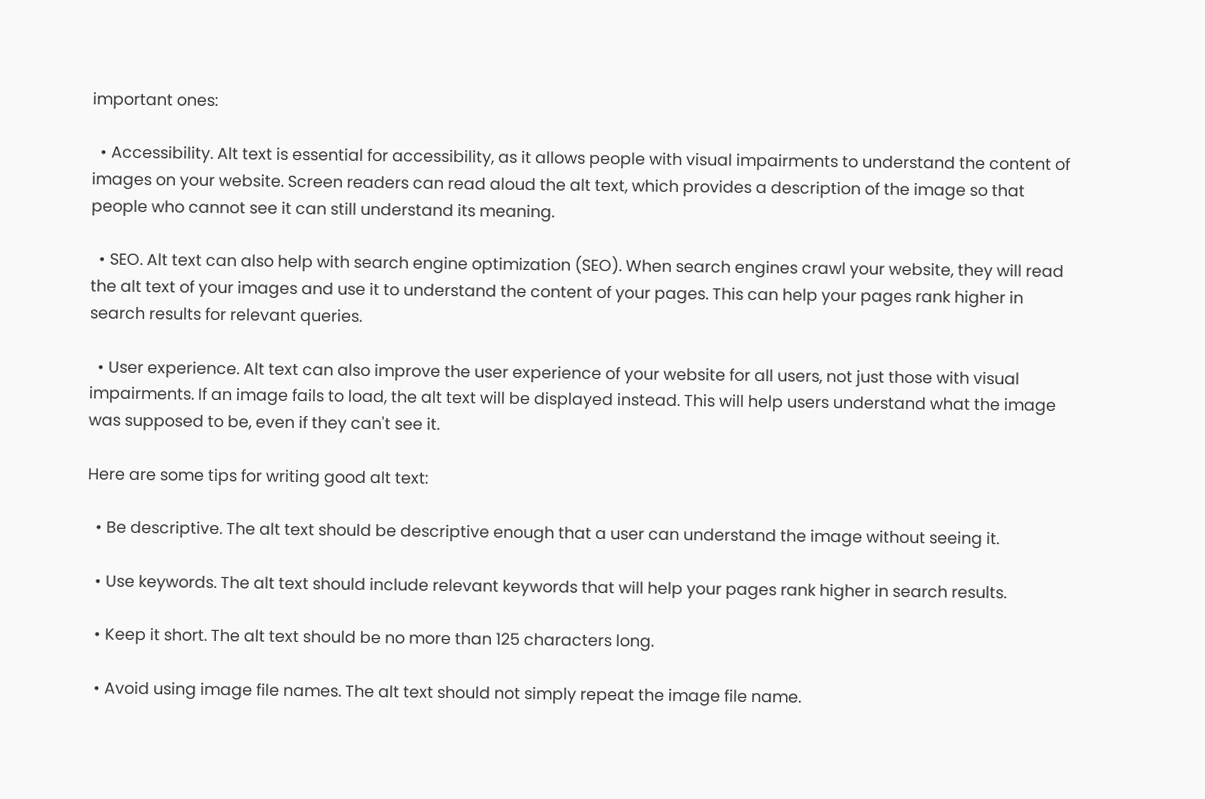important ones:

  • Accessibility. Alt text is essential for accessibility, as it allows people with visual impairments to understand the content of images on your website. Screen readers can read aloud the alt text, which provides a description of the image so that people who cannot see it can still understand its meaning.

  • SEO. Alt text can also help with search engine optimization (SEO). When search engines crawl your website, they will read the alt text of your images and use it to understand the content of your pages. This can help your pages rank higher in search results for relevant queries.

  • User experience. Alt text can also improve the user experience of your website for all users, not just those with visual impairments. If an image fails to load, the alt text will be displayed instead. This will help users understand what the image was supposed to be, even if they can't see it.

Here are some tips for writing good alt text:

  • Be descriptive. The alt text should be descriptive enough that a user can understand the image without seeing it.

  • Use keywords. The alt text should include relevant keywords that will help your pages rank higher in search results.

  • Keep it short. The alt text should be no more than 125 characters long.

  • Avoid using image file names. The alt text should not simply repeat the image file name.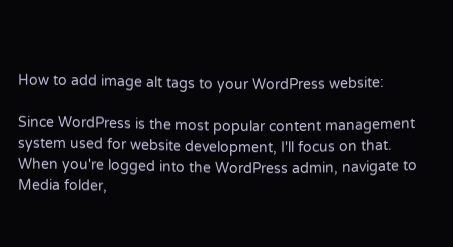How to add image alt tags to your WordPress website:

Since WordPress is the most popular content management system used for website development, I'll focus on that. When you're logged into the WordPress admin, navigate to Media folder,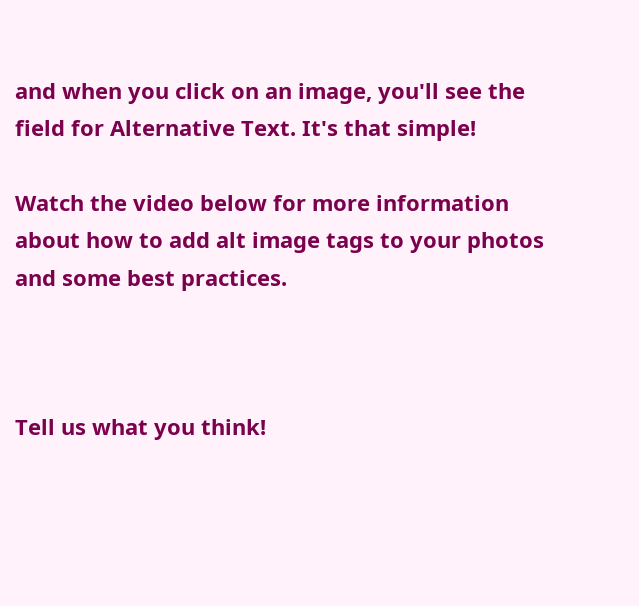and when you click on an image, you'll see the field for Alternative Text. It's that simple!

Watch the video below for more information about how to add alt image tags to your photos and some best practices.



Tell us what you think!